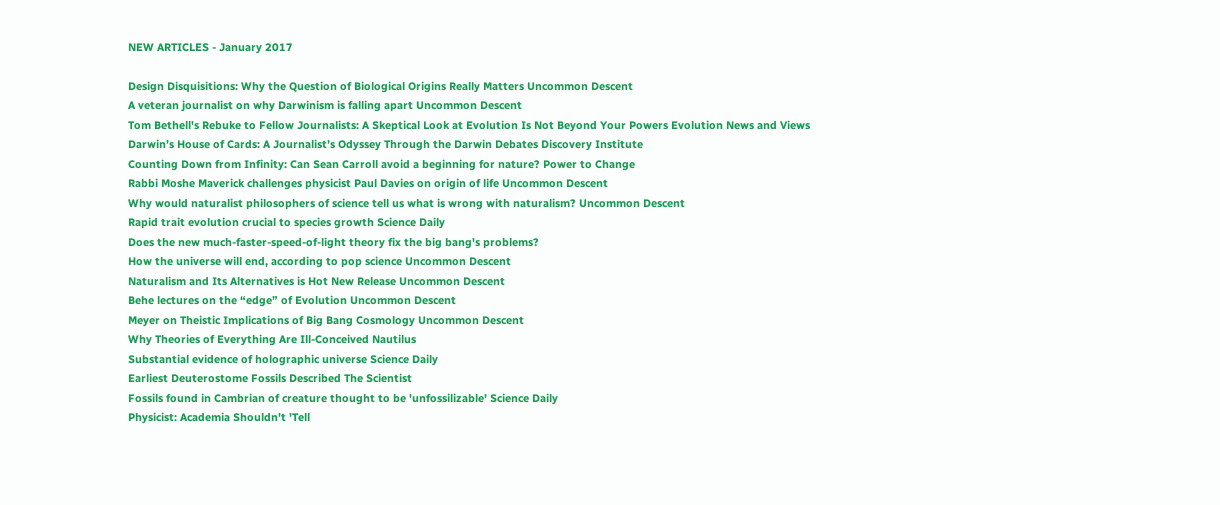NEW ARTICLES - January 2017

Design Disquisitions: Why the Question of Biological Origins Really Matters Uncommon Descent
A veteran journalist on why Darwinism is falling apart Uncommon Descent
Tom Bethell's Rebuke to Fellow Journalists: A Skeptical Look at Evolution Is Not Beyond Your Powers Evolution News and Views
Darwin’s House of Cards: A Journalist’s Odyssey Through the Darwin Debates Discovery Institute
Counting Down from Infinity: Can Sean Carroll avoid a beginning for nature? Power to Change
Rabbi Moshe Maverick challenges physicist Paul Davies on origin of life Uncommon Descent
Why would naturalist philosophers of science tell us what is wrong with naturalism? Uncommon Descent
Rapid trait evolution crucial to species growth Science Daily
Does the new much-faster-speed-of-light theory fix the big bang's problems?
How the universe will end, according to pop science Uncommon Descent
Naturalism and Its Alternatives is Hot New Release Uncommon Descent
Behe lectures on the “edge” of Evolution Uncommon Descent
Meyer on Theistic Implications of Big Bang Cosmology Uncommon Descent
Why Theories of Everything Are Ill-Conceived Nautilus
Substantial evidence of holographic universe Science Daily
Earliest Deuterostome Fossils Described The Scientist
Fossils found in Cambrian of creature thought to be 'unfossilizable' Science Daily
Physicist: Academia Shouldn't 'Tell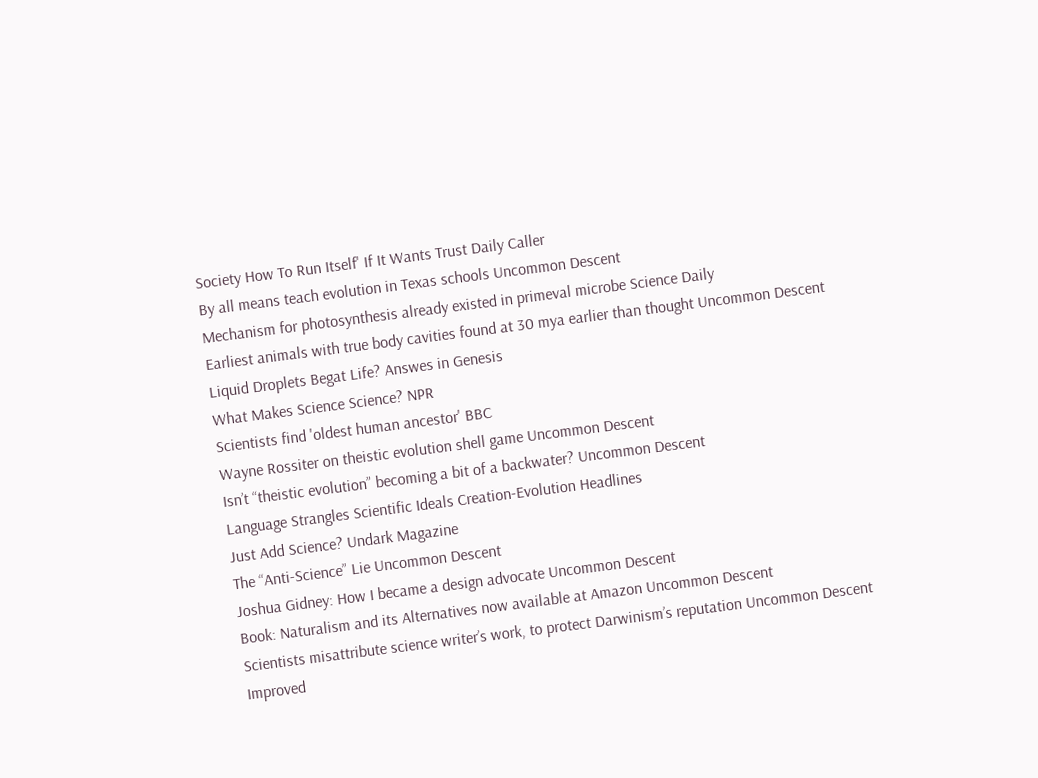Society How To Run Itself' If It Wants Trust Daily Caller
By all means teach evolution in Texas schools Uncommon Descent
Mechanism for photosynthesis already existed in primeval microbe Science Daily
Earliest animals with true body cavities found at 30 mya earlier than thought Uncommon Descent
Liquid Droplets Begat Life? Answes in Genesis
What Makes Science Science? NPR
Scientists find 'oldest human ancestor' BBC
Wayne Rossiter on theistic evolution shell game Uncommon Descent
Isn’t “theistic evolution” becoming a bit of a backwater? Uncommon Descent
Language Strangles Scientific Ideals Creation-Evolution Headlines
Just Add Science? Undark Magazine
The “Anti-Science” Lie Uncommon Descent
Joshua Gidney: How I became a design advocate Uncommon Descent
Book: Naturalism and its Alternatives now available at Amazon Uncommon Descent
Scientists misattribute science writer’s work, to protect Darwinism’s reputation Uncommon Descent
Improved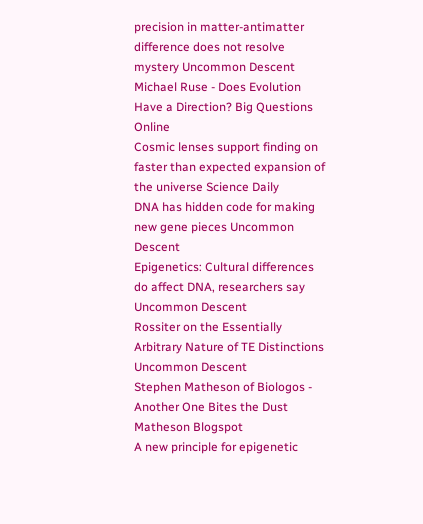precision in matter-antimatter difference does not resolve mystery Uncommon Descent
Michael Ruse - Does Evolution Have a Direction? Big Questions Online
Cosmic lenses support finding on faster than expected expansion of the universe Science Daily
DNA has hidden code for making new gene pieces Uncommon Descent
Epigenetics: Cultural differences do affect DNA, researchers say Uncommon Descent
Rossiter on the Essentially Arbitrary Nature of TE Distinctions Uncommon Descent
Stephen Matheson of Biologos - Another One Bites the Dust Matheson Blogspot
A new principle for epigenetic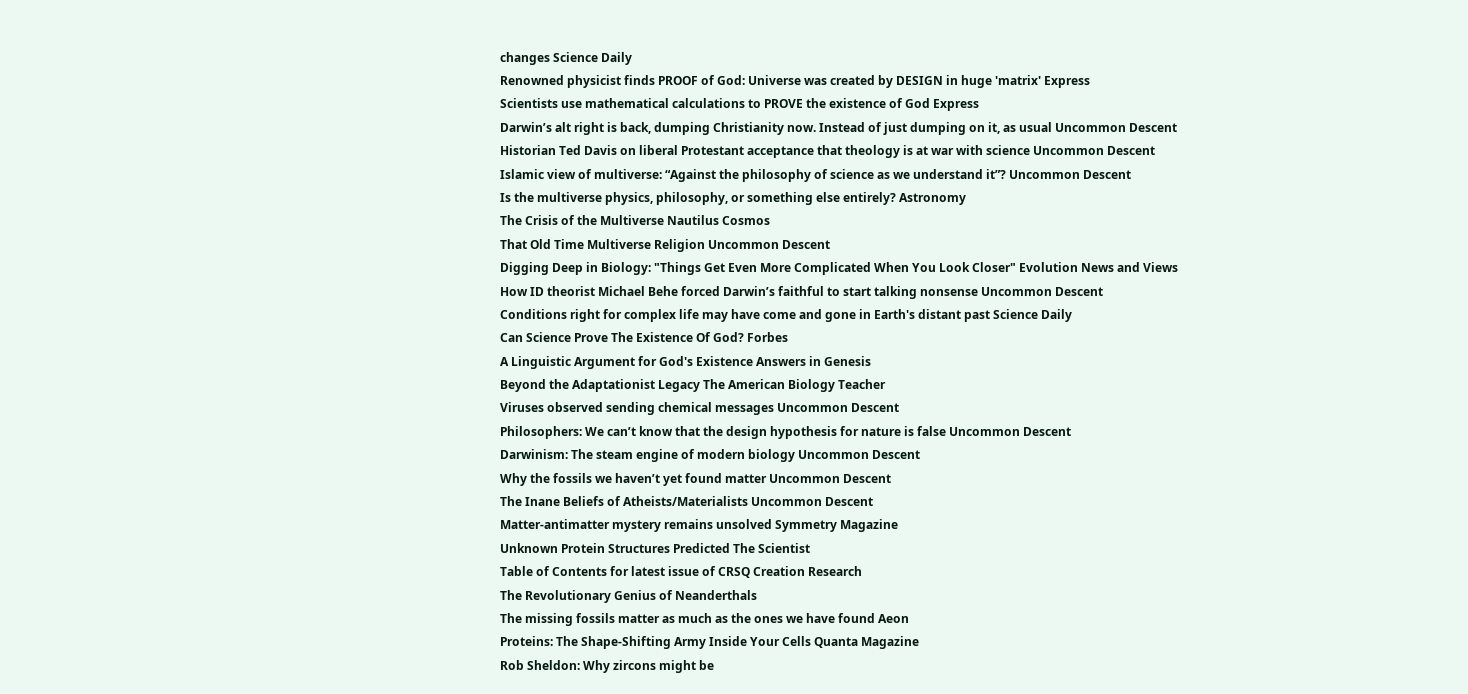changes Science Daily
Renowned physicist finds PROOF of God: Universe was created by DESIGN in huge 'matrix' Express
Scientists use mathematical calculations to PROVE the existence of God Express
Darwin’s alt right is back, dumping Christianity now. Instead of just dumping on it, as usual Uncommon Descent
Historian Ted Davis on liberal Protestant acceptance that theology is at war with science Uncommon Descent
Islamic view of multiverse: “Against the philosophy of science as we understand it”? Uncommon Descent
Is the multiverse physics, philosophy, or something else entirely? Astronomy
The Crisis of the Multiverse Nautilus Cosmos
That Old Time Multiverse Religion Uncommon Descent
Digging Deep in Biology: "Things Get Even More Complicated When You Look Closer" Evolution News and Views
How ID theorist Michael Behe forced Darwin’s faithful to start talking nonsense Uncommon Descent
Conditions right for complex life may have come and gone in Earth's distant past Science Daily
Can Science Prove The Existence Of God? Forbes
A Linguistic Argument for God's Existence Answers in Genesis
Beyond the Adaptationist Legacy The American Biology Teacher
Viruses observed sending chemical messages Uncommon Descent
Philosophers: We can’t know that the design hypothesis for nature is false Uncommon Descent
Darwinism: The steam engine of modern biology Uncommon Descent
Why the fossils we haven’t yet found matter Uncommon Descent
The Inane Beliefs of Atheists/Materialists Uncommon Descent
Matter-antimatter mystery remains unsolved Symmetry Magazine
Unknown Protein Structures Predicted The Scientist
Table of Contents for latest issue of CRSQ Creation Research
The Revolutionary Genius of Neanderthals
The missing fossils matter as much as the ones we have found Aeon
Proteins: The Shape-Shifting Army Inside Your Cells Quanta Magazine
Rob Sheldon: Why zircons might be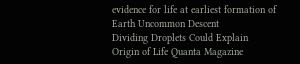evidence for life at earliest formation of Earth Uncommon Descent
Dividing Droplets Could Explain Origin of Life Quanta Magazine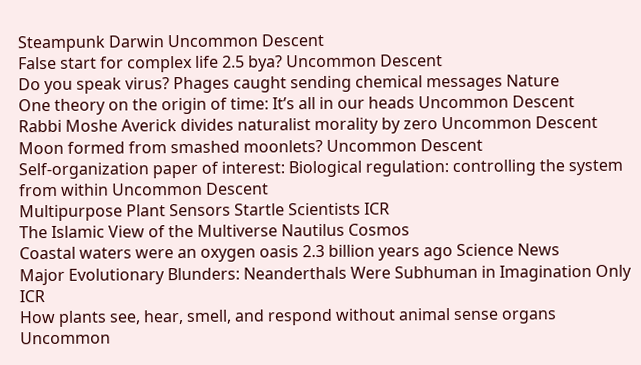Steampunk Darwin Uncommon Descent
False start for complex life 2.5 bya? Uncommon Descent
Do you speak virus? Phages caught sending chemical messages Nature
One theory on the origin of time: It’s all in our heads Uncommon Descent
Rabbi Moshe Averick divides naturalist morality by zero Uncommon Descent
Moon formed from smashed moonlets? Uncommon Descent
Self-organization paper of interest: Biological regulation: controlling the system from within Uncommon Descent
Multipurpose Plant Sensors Startle Scientists ICR
The Islamic View of the Multiverse Nautilus Cosmos
Coastal waters were an oxygen oasis 2.3 billion years ago Science News
Major Evolutionary Blunders: Neanderthals Were Subhuman in Imagination Only ICR
How plants see, hear, smell, and respond without animal sense organs Uncommon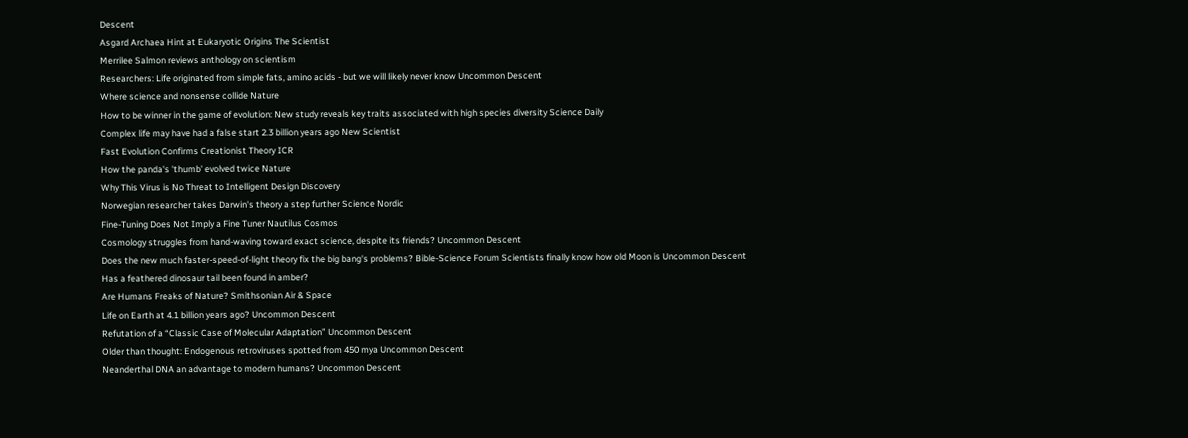Descent
Asgard Archaea Hint at Eukaryotic Origins The Scientist
Merrilee Salmon reviews anthology on scientism
Researchers: Life originated from simple fats, amino acids - but we will likely never know Uncommon Descent
Where science and nonsense collide Nature
How to be winner in the game of evolution: New study reveals key traits associated with high species diversity Science Daily
Complex life may have had a false start 2.3 billion years ago New Scientist
Fast Evolution Confirms Creationist Theory ICR
How the panda's 'thumb' evolved twice Nature
Why This Virus is No Threat to Intelligent Design Discovery
Norwegian researcher takes Darwin's theory a step further Science Nordic
Fine-Tuning Does Not Imply a Fine Tuner Nautilus Cosmos
Cosmology struggles from hand-waving toward exact science, despite its friends? Uncommon Descent
Does the new much faster-speed-of-light theory fix the big bang's problems? Bible-Science Forum Scientists finally know how old Moon is Uncommon Descent
Has a feathered dinosaur tail been found in amber?
Are Humans Freaks of Nature? Smithsonian Air & Space
Life on Earth at 4.1 billion years ago? Uncommon Descent
Refutation of a “Classic Case of Molecular Adaptation” Uncommon Descent
Older than thought: Endogenous retroviruses spotted from 450 mya Uncommon Descent
Neanderthal DNA an advantage to modern humans? Uncommon Descent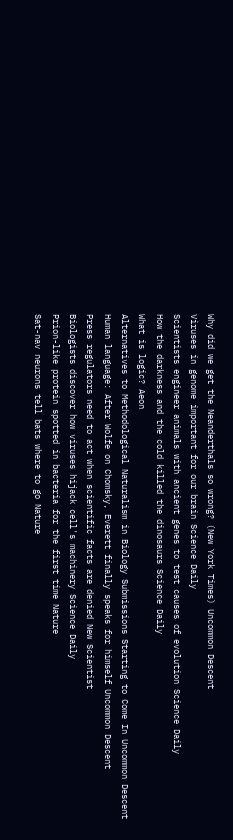Why did we get the Neanderthals so wrong? (New York Times) Uncommon Descent
Viruses in genome important for our brain Science Daily
Scientists engineer animals with ancient genes to test causes of evolution Science Daily
How the darkness and the cold killed the dinosaurs Science Daily
What is logic? Aeon
Alternatives to Methodological Naturalism in Biology Submissions Starting to Come In Uncommon Descent
Human language: After Wolfe on Chomsky, Everett finally speaks for himself Uncommon Descent
Press regulators need to act when scientific facts are denied New Scientist
Biologists discover how viruses hijack cell's machinery Science Daily
Prion-like protein spotted in bacteria for the first time Nature
Sat-nav neurons tell bats where to go Nature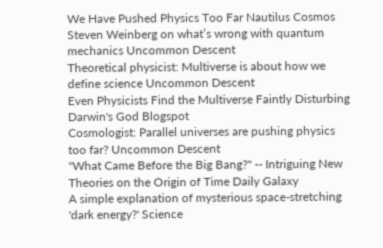We Have Pushed Physics Too Far Nautilus Cosmos
Steven Weinberg on what’s wrong with quantum mechanics Uncommon Descent
Theoretical physicist: Multiverse is about how we define science Uncommon Descent
Even Physicists Find the Multiverse Faintly Disturbing Darwin's God Blogspot
Cosmologist: Parallel universes are pushing physics too far? Uncommon Descent
"What Came Before the Big Bang?" -- Intriguing New Theories on the Origin of Time Daily Galaxy
A simple explanation of mysterious space-stretching 'dark energy?' Science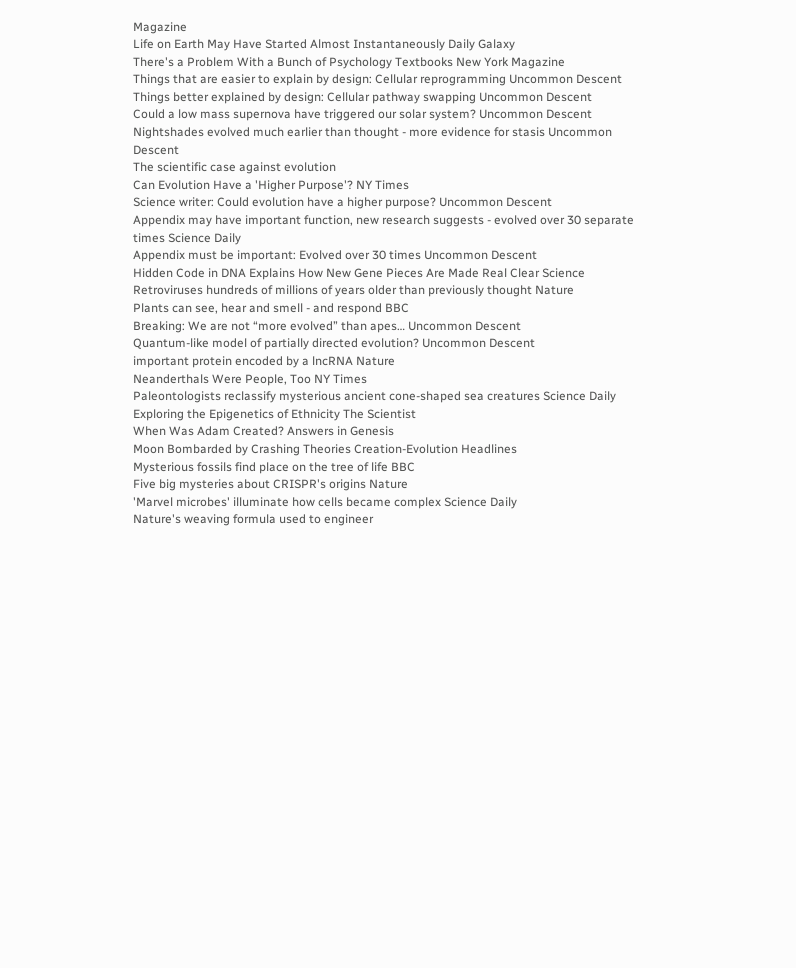Magazine
Life on Earth May Have Started Almost Instantaneously Daily Galaxy
There's a Problem With a Bunch of Psychology Textbooks New York Magazine
Things that are easier to explain by design: Cellular reprogramming Uncommon Descent
Things better explained by design: Cellular pathway swapping Uncommon Descent
Could a low mass supernova have triggered our solar system? Uncommon Descent
Nightshades evolved much earlier than thought - more evidence for stasis Uncommon Descent
The scientific case against evolution
Can Evolution Have a 'Higher Purpose'? NY Times
Science writer: Could evolution have a higher purpose? Uncommon Descent
Appendix may have important function, new research suggests - evolved over 30 separate times Science Daily
Appendix must be important: Evolved over 30 times Uncommon Descent
Hidden Code in DNA Explains How New Gene Pieces Are Made Real Clear Science
Retroviruses hundreds of millions of years older than previously thought Nature
Plants can see, hear and smell - and respond BBC
Breaking: We are not “more evolved” than apes… Uncommon Descent
Quantum-like model of partially directed evolution? Uncommon Descent
important protein encoded by a lncRNA Nature
Neanderthals Were People, Too NY Times
Paleontologists reclassify mysterious ancient cone-shaped sea creatures Science Daily
Exploring the Epigenetics of Ethnicity The Scientist
When Was Adam Created? Answers in Genesis
Moon Bombarded by Crashing Theories Creation-Evolution Headlines
Mysterious fossils find place on the tree of life BBC
Five big mysteries about CRISPR's origins Nature
'Marvel microbes' illuminate how cells became complex Science Daily
Nature's weaving formula used to engineer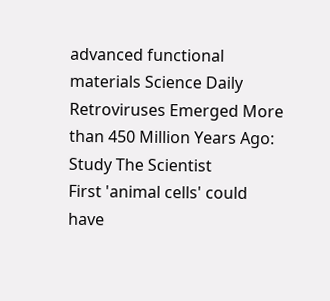advanced functional materials Science Daily
Retroviruses Emerged More than 450 Million Years Ago: Study The Scientist
First 'animal cells' could have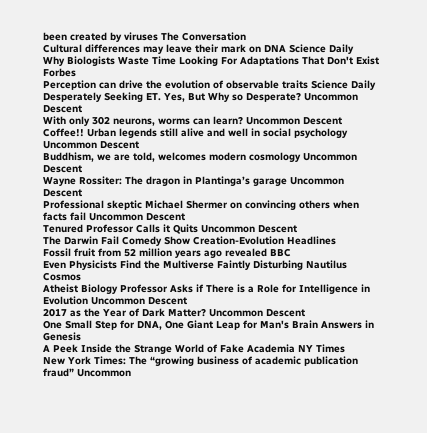been created by viruses The Conversation
Cultural differences may leave their mark on DNA Science Daily
Why Biologists Waste Time Looking For Adaptations That Don't Exist Forbes
Perception can drive the evolution of observable traits Science Daily
Desperately Seeking ET. Yes, But Why so Desperate? Uncommon Descent
With only 302 neurons, worms can learn? Uncommon Descent
Coffee!! Urban legends still alive and well in social psychology Uncommon Descent
Buddhism, we are told, welcomes modern cosmology Uncommon Descent
Wayne Rossiter: The dragon in Plantinga’s garage Uncommon Descent
Professional skeptic Michael Shermer on convincing others when facts fail Uncommon Descent
Tenured Professor Calls it Quits Uncommon Descent
The Darwin Fail Comedy Show Creation-Evolution Headlines
Fossil fruit from 52 million years ago revealed BBC
Even Physicists Find the Multiverse Faintly Disturbing Nautilus Cosmos
Atheist Biology Professor Asks if There is a Role for Intelligence in Evolution Uncommon Descent
2017 as the Year of Dark Matter? Uncommon Descent
One Small Step for DNA, One Giant Leap for Man's Brain Answers in Genesis
A Peek Inside the Strange World of Fake Academia NY Times
New York Times: The “growing business of academic publication fraud” Uncommon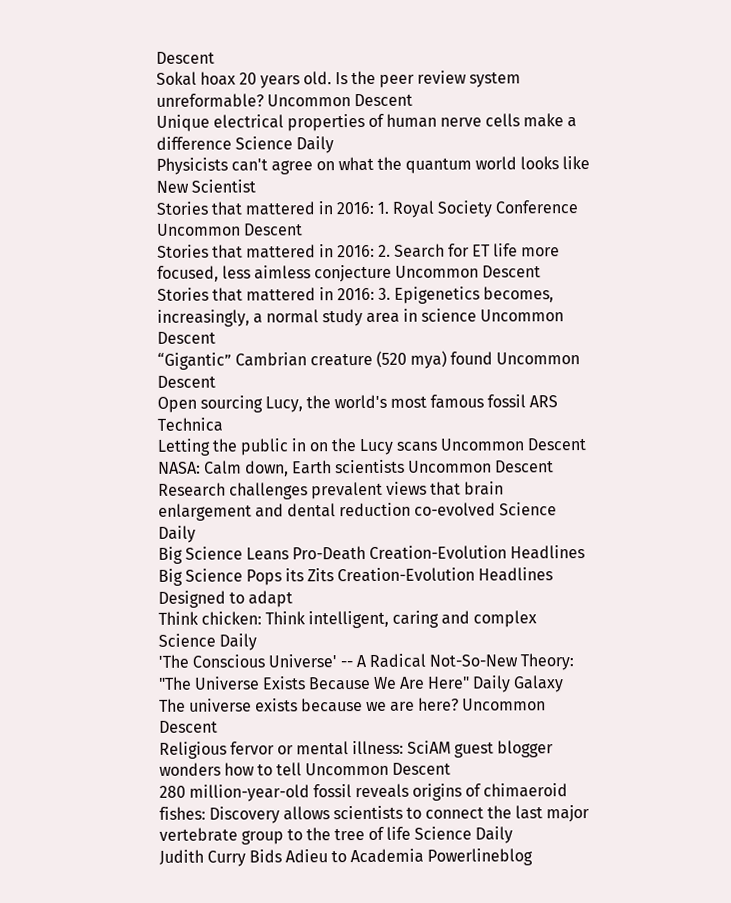Descent
Sokal hoax 20 years old. Is the peer review system unreformable? Uncommon Descent
Unique electrical properties of human nerve cells make a difference Science Daily
Physicists can't agree on what the quantum world looks like New Scientist
Stories that mattered in 2016: 1. Royal Society Conference Uncommon Descent
Stories that mattered in 2016: 2. Search for ET life more focused, less aimless conjecture Uncommon Descent
Stories that mattered in 2016: 3. Epigenetics becomes, increasingly, a normal study area in science Uncommon Descent
“Gigantic” Cambrian creature (520 mya) found Uncommon Descent
Open sourcing Lucy, the world's most famous fossil ARS Technica
Letting the public in on the Lucy scans Uncommon Descent
NASA: Calm down, Earth scientists Uncommon Descent
Research challenges prevalent views that brain enlargement and dental reduction co-evolved Science Daily
Big Science Leans Pro-Death Creation-Evolution Headlines
Big Science Pops its Zits Creation-Evolution Headlines
Designed to adapt
Think chicken: Think intelligent, caring and complex Science Daily
'The Conscious Universe' -- A Radical Not-So-New Theory: "The Universe Exists Because We Are Here" Daily Galaxy
The universe exists because we are here? Uncommon Descent
Religious fervor or mental illness: SciAM guest blogger wonders how to tell Uncommon Descent
280 million-year-old fossil reveals origins of chimaeroid fishes: Discovery allows scientists to connect the last major vertebrate group to the tree of life Science Daily
Judith Curry Bids Adieu to Academia Powerlineblog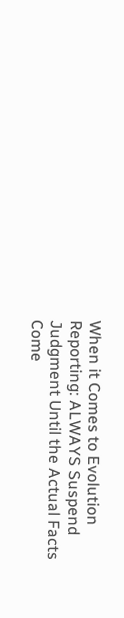When it Comes to Evolution Reporting: ALWAYS Suspend Judgment Until the Actual Facts Come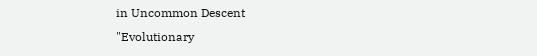in Uncommon Descent
"Evolutionary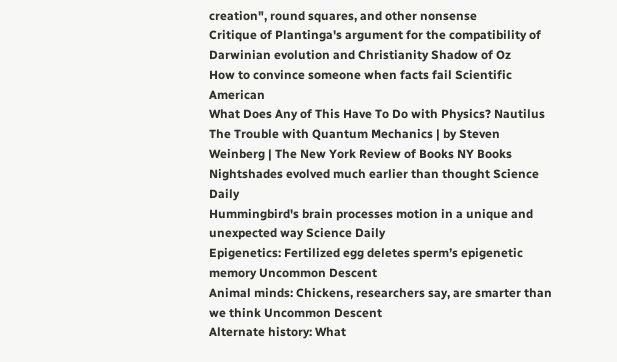creation", round squares, and other nonsense
Critique of Plantinga's argument for the compatibility of Darwinian evolution and Christianity Shadow of Oz
How to convince someone when facts fail Scientific American
What Does Any of This Have To Do with Physics? Nautilus
The Trouble with Quantum Mechanics | by Steven Weinberg | The New York Review of Books NY Books
Nightshades evolved much earlier than thought Science Daily
Hummingbird's brain processes motion in a unique and unexpected way Science Daily
Epigenetics: Fertilized egg deletes sperm’s epigenetic memory Uncommon Descent
Animal minds: Chickens, researchers say, are smarter than we think Uncommon Descent
Alternate history: What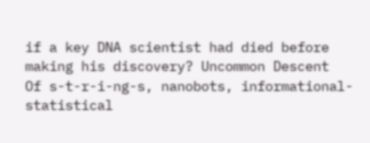if a key DNA scientist had died before making his discovery? Uncommon Descent
Of s-t-r-i-ng-s, nanobots, informational-statistical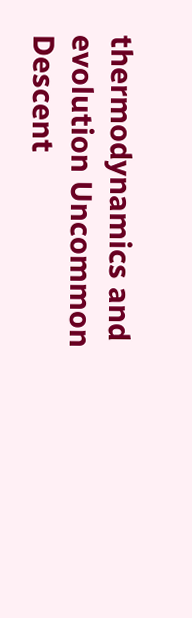thermodynamics and evolution Uncommon Descent